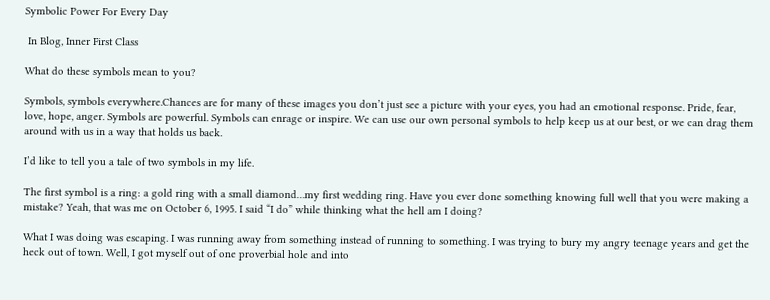Symbolic Power For Every Day

 In Blog, Inner First Class

What do these symbols mean to you?

Symbols, symbols everywhere.Chances are for many of these images you don’t just see a picture with your eyes, you had an emotional response. Pride, fear, love, hope, anger. Symbols are powerful. Symbols can enrage or inspire. We can use our own personal symbols to help keep us at our best, or we can drag them around with us in a way that holds us back.

I’d like to tell you a tale of two symbols in my life.

The first symbol is a ring: a gold ring with a small diamond…my first wedding ring. Have you ever done something knowing full well that you were making a mistake? Yeah, that was me on October 6, 1995. I said “I do” while thinking what the hell am I doing?

What I was doing was escaping. I was running away from something instead of running to something. I was trying to bury my angry teenage years and get the heck out of town. Well, I got myself out of one proverbial hole and into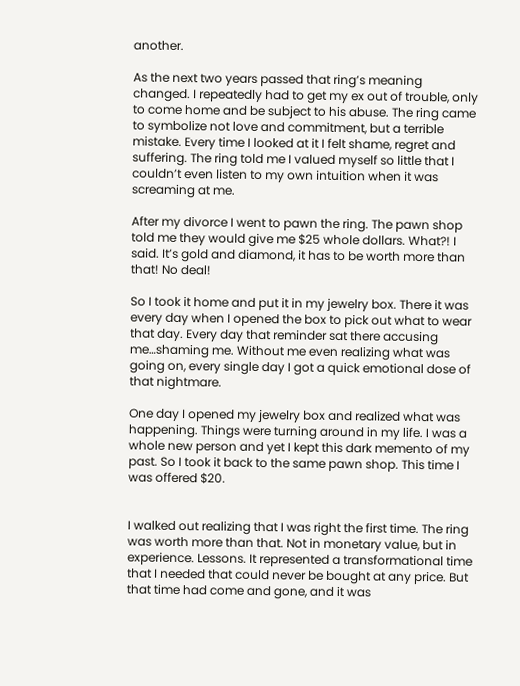another.

As the next two years passed that ring’s meaning changed. I repeatedly had to get my ex out of trouble, only to come home and be subject to his abuse. The ring came to symbolize not love and commitment, but a terrible mistake. Every time I looked at it I felt shame, regret and suffering. The ring told me I valued myself so little that I couldn’t even listen to my own intuition when it was screaming at me.

After my divorce I went to pawn the ring. The pawn shop told me they would give me $25 whole dollars. What?! I said. It’s gold and diamond, it has to be worth more than that! No deal!

So I took it home and put it in my jewelry box. There it was every day when I opened the box to pick out what to wear that day. Every day that reminder sat there accusing me…shaming me. Without me even realizing what was going on, every single day I got a quick emotional dose of that nightmare.

One day I opened my jewelry box and realized what was happening. Things were turning around in my life. I was a whole new person and yet I kept this dark memento of my past. So I took it back to the same pawn shop. This time I was offered $20.


I walked out realizing that I was right the first time. The ring was worth more than that. Not in monetary value, but in experience. Lessons. It represented a transformational time that I needed that could never be bought at any price. But that time had come and gone, and it was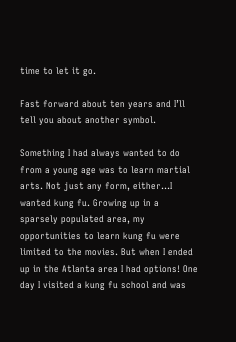time to let it go.

Fast forward about ten years and I’ll tell you about another symbol.

Something I had always wanted to do from a young age was to learn martial arts. Not just any form, either…I wanted kung fu. Growing up in a sparsely populated area, my opportunities to learn kung fu were limited to the movies. But when I ended up in the Atlanta area I had options! One day I visited a kung fu school and was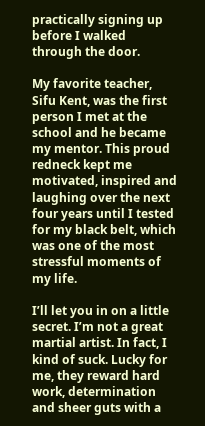practically signing up before I walked through the door.

My favorite teacher, Sifu Kent, was the first person I met at the school and he became my mentor. This proud redneck kept me motivated, inspired and laughing over the next four years until I tested for my black belt, which was one of the most stressful moments of my life.

I’ll let you in on a little secret. I’m not a great martial artist. In fact, I kind of suck. Lucky for me, they reward hard work, determination and sheer guts with a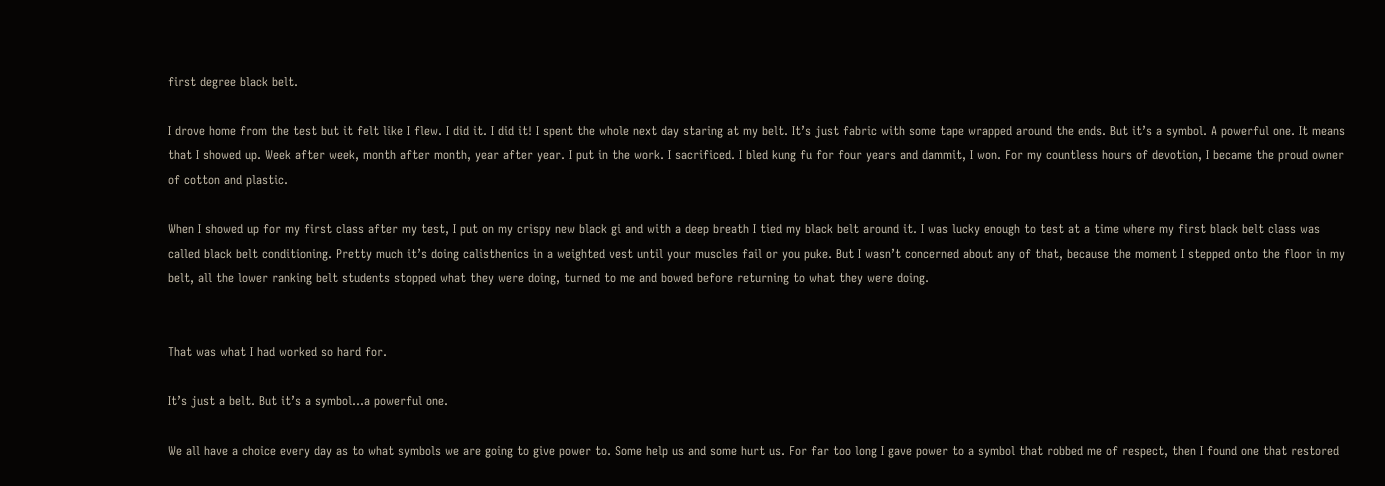first degree black belt.

I drove home from the test but it felt like I flew. I did it. I did it! I spent the whole next day staring at my belt. It’s just fabric with some tape wrapped around the ends. But it’s a symbol. A powerful one. It means that I showed up. Week after week, month after month, year after year. I put in the work. I sacrificed. I bled kung fu for four years and dammit, I won. For my countless hours of devotion, I became the proud owner of cotton and plastic.

When I showed up for my first class after my test, I put on my crispy new black gi and with a deep breath I tied my black belt around it. I was lucky enough to test at a time where my first black belt class was called black belt conditioning. Pretty much it’s doing calisthenics in a weighted vest until your muscles fail or you puke. But I wasn’t concerned about any of that, because the moment I stepped onto the floor in my belt, all the lower ranking belt students stopped what they were doing, turned to me and bowed before returning to what they were doing.


That was what I had worked so hard for.

It’s just a belt. But it’s a symbol…a powerful one.

We all have a choice every day as to what symbols we are going to give power to. Some help us and some hurt us. For far too long I gave power to a symbol that robbed me of respect, then I found one that restored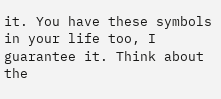it. You have these symbols in your life too, I guarantee it. Think about the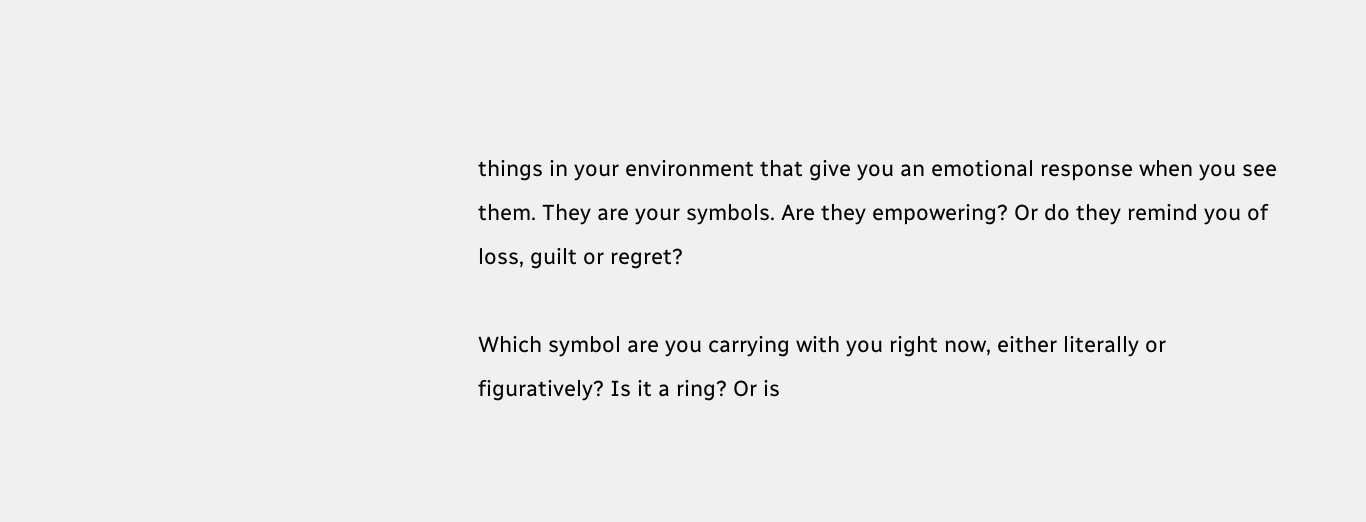things in your environment that give you an emotional response when you see them. They are your symbols. Are they empowering? Or do they remind you of loss, guilt or regret?

Which symbol are you carrying with you right now, either literally or figuratively? Is it a ring? Or is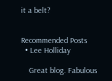it a belt?


Recommended Posts
  • Lee Holliday

    Great blog. Fabulous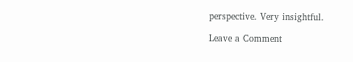perspective. Very insightful.

Leave a Comment